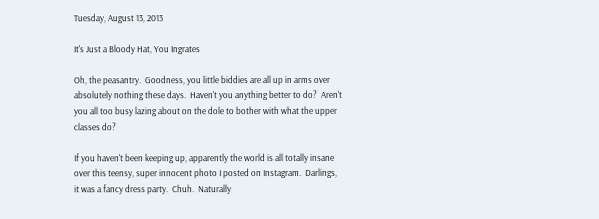Tuesday, August 13, 2013

It's Just a Bloody Hat, You Ingrates

Oh, the peasantry.  Goodness, you little biddies are all up in arms over absolutely nothing these days.  Haven't you anything better to do?  Aren't you all too busy lazing about on the dole to bother with what the upper classes do?

If you haven't been keeping up, apparently the world is all totally insane over this teensy, super innocent photo I posted on Instagram.  Darlings, it was a fancy dress party.  Chuh.  Naturally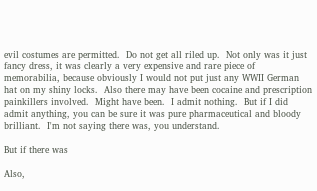evil costumes are permitted.  Do not get all riled up.  Not only was it just fancy dress, it was clearly a very expensive and rare piece of memorabilia, because obviously I would not put just any WWII German hat on my shiny locks.  Also there may have been cocaine and prescription painkillers involved.  Might have been.  I admit nothing.  But if I did admit anything, you can be sure it was pure pharmaceutical and bloody brilliant.  I'm not saying there was, you understand.

But if there was

Also,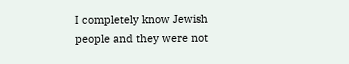I completely know Jewish people and they were not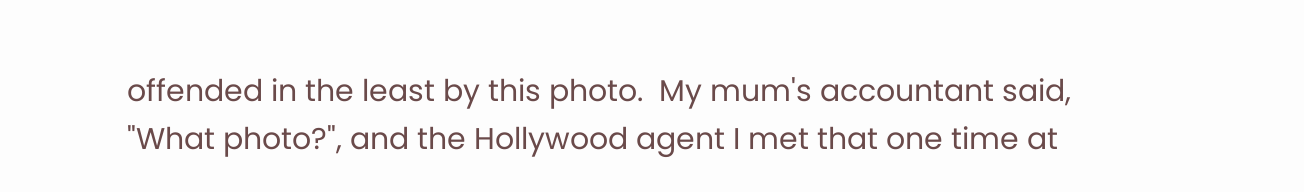offended in the least by this photo.  My mum's accountant said, "What photo?", and the Hollywood agent I met that one time at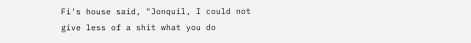Fi's house said, "Jonquil, I could not give less of a shit what you do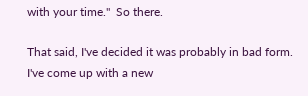with your time."  So there.

That said, I've decided it was probably in bad form.  I've come up with a new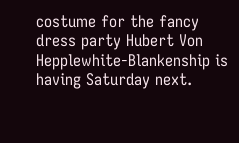costume for the fancy dress party Hubert Von Hepplewhite-Blankenship is having Saturday next.